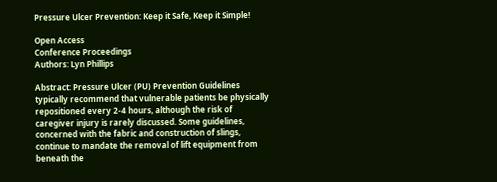Pressure Ulcer Prevention: Keep it Safe, Keep it Simple!

Open Access
Conference Proceedings
Authors: Lyn Phillips

Abstract: Pressure Ulcer (PU) Prevention Guidelines typically recommend that vulnerable patients be physically repositioned every 2-4 hours, although the risk of caregiver injury is rarely discussed. Some guidelines, concerned with the fabric and construction of slings, continue to mandate the removal of lift equipment from beneath the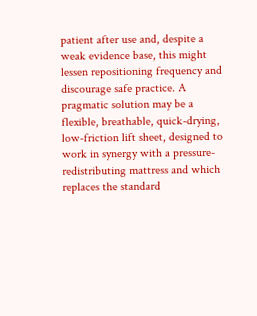patient after use and, despite a weak evidence base, this might lessen repositioning frequency and discourage safe practice. A pragmatic solution may be a flexible, breathable, quick-drying, low-friction lift sheet, designed to work in synergy with a pressure-redistributing mattress and which replaces the standard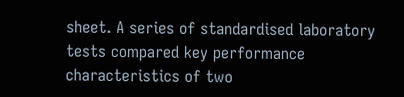sheet. A series of standardised laboratory tests compared key performance characteristics of two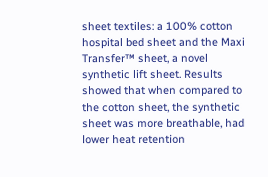sheet textiles: a 100% cotton hospital bed sheet and the Maxi Transfer™ sheet, a novel synthetic lift sheet. Results showed that when compared to the cotton sheet, the synthetic sheet was more breathable, had lower heat retention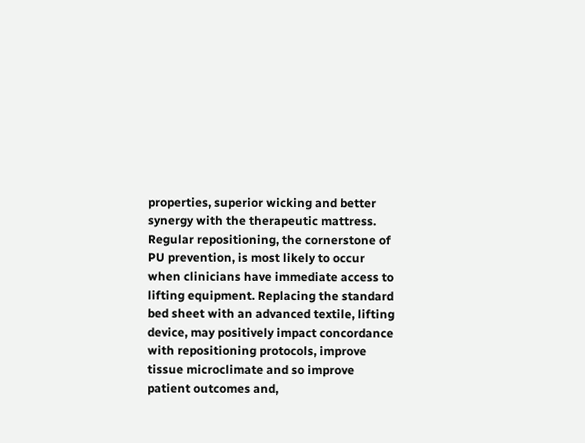properties, superior wicking and better synergy with the therapeutic mattress. Regular repositioning, the cornerstone of PU prevention, is most likely to occur when clinicians have immediate access to lifting equipment. Replacing the standard bed sheet with an advanced textile, lifting device, may positively impact concordance with repositioning protocols, improve tissue microclimate and so improve patient outcomes and,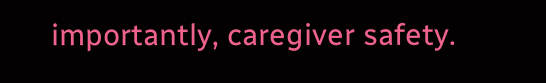importantly, caregiver safety.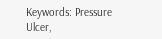Keywords: Pressure Ulcer,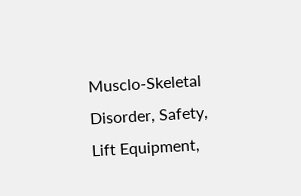Musclo-Skeletal Disorder, Safety, Lift Equipment,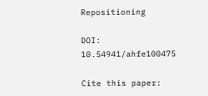Repositioning

DOI: 10.54941/ahfe100475

Cite this paper: